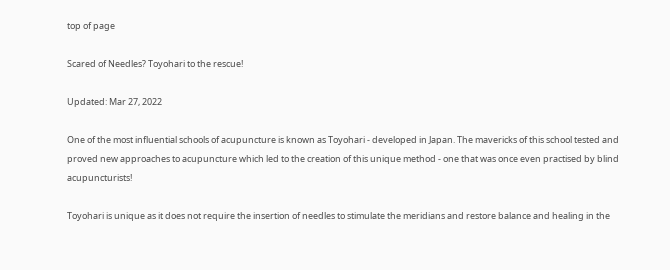top of page

Scared of Needles? Toyohari to the rescue!

Updated: Mar 27, 2022

One of the most influential schools of acupuncture is known as Toyohari - developed in Japan. The mavericks of this school tested and proved new approaches to acupuncture which led to the creation of this unique method - one that was once even practised by blind acupuncturists!

Toyohari is unique as it does not require the insertion of needles to stimulate the meridians and restore balance and healing in the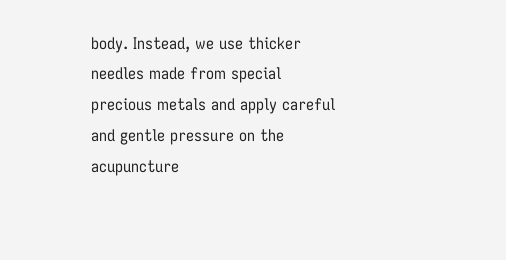body. Instead, we use thicker needles made from special precious metals and apply careful and gentle pressure on the acupuncture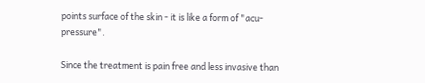points surface of the skin - it is like a form of "acu-pressure".

Since the treatment is pain free and less invasive than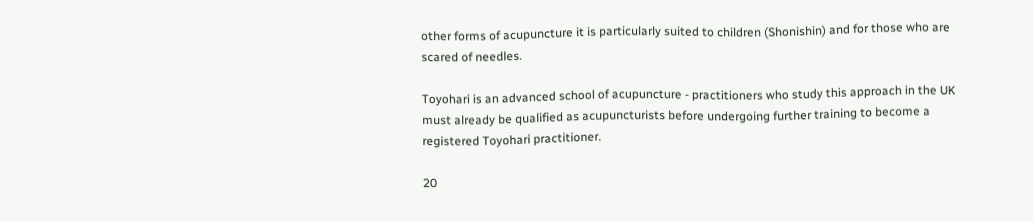other forms of acupuncture it is particularly suited to children (Shonishin) and for those who are scared of needles.

Toyohari is an advanced school of acupuncture - practitioners who study this approach in the UK must already be qualified as acupuncturists before undergoing further training to become a registered Toyohari practitioner.

20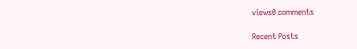views0 comments

Recent Posts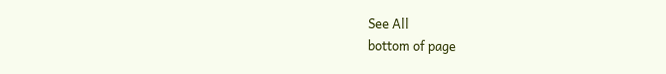See All
bottom of page